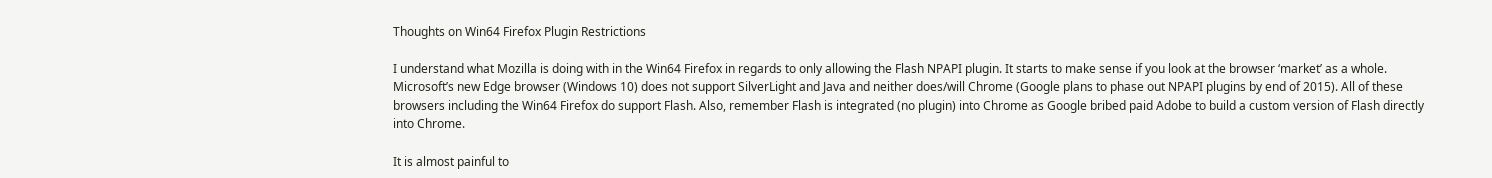Thoughts on Win64 Firefox Plugin Restrictions

I understand what Mozilla is doing with in the Win64 Firefox in regards to only allowing the Flash NPAPI plugin. It starts to make sense if you look at the browser ‘market’ as a whole. Microsoft’s new Edge browser (Windows 10) does not support SilverLight and Java and neither does/will Chrome (Google plans to phase out NPAPI plugins by end of 2015). All of these browsers including the Win64 Firefox do support Flash. Also, remember Flash is integrated (no plugin) into Chrome as Google bribed paid Adobe to build a custom version of Flash directly into Chrome.

It is almost painful to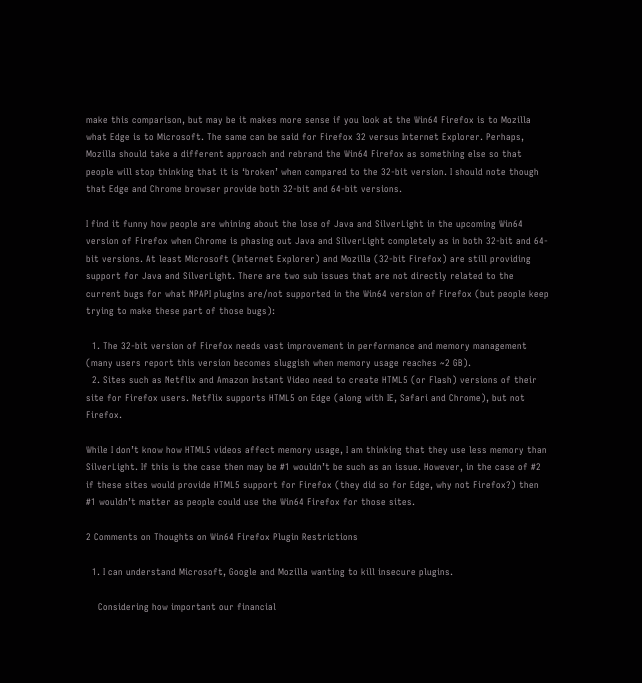make this comparison, but may be it makes more sense if you look at the Win64 Firefox is to Mozilla what Edge is to Microsoft. The same can be said for Firefox 32 versus Internet Explorer. Perhaps, Mozilla should take a different approach and rebrand the Win64 Firefox as something else so that people will stop thinking that it is ‘broken’ when compared to the 32-bit version. I should note though that Edge and Chrome browser provide both 32-bit and 64-bit versions.

I find it funny how people are whining about the lose of Java and SilverLight in the upcoming Win64 version of Firefox when Chrome is phasing out Java and SilverLight completely as in both 32-bit and 64-bit versions. At least Microsoft (Internet Explorer) and Mozilla (32-bit Firefox) are still providing support for Java and SilverLight. There are two sub issues that are not directly related to the current bugs for what NPAPI plugins are/not supported in the Win64 version of Firefox (but people keep trying to make these part of those bugs):

  1. The 32-bit version of Firefox needs vast improvement in performance and memory management (many users report this version becomes sluggish when memory usage reaches ~2 GB).
  2. Sites such as Netflix and Amazon Instant Video need to create HTML5 (or Flash) versions of their site for Firefox users. Netflix supports HTML5 on Edge (along with IE, Safari and Chrome), but not Firefox.

While I don’t know how HTML5 videos affect memory usage, I am thinking that they use less memory than SilverLight. If this is the case then may be #1 wouldn’t be such as an issue. However, in the case of #2 if these sites would provide HTML5 support for Firefox (they did so for Edge, why not Firefox?) then #1 wouldn’t matter as people could use the Win64 Firefox for those sites.

2 Comments on Thoughts on Win64 Firefox Plugin Restrictions

  1. I can understand Microsoft, Google and Mozilla wanting to kill insecure plugins.

    Considering how important our financial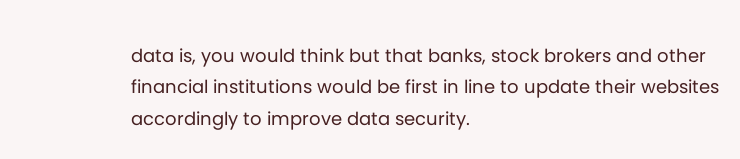data is, you would think but that banks, stock brokers and other financial institutions would be first in line to update their websites accordingly to improve data security.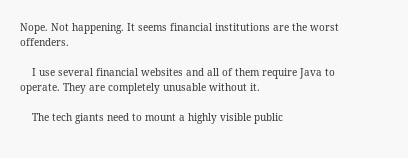Nope. Not happening. It seems financial institutions are the worst offenders.

    I use several financial websites and all of them require Java to operate. They are completely unusable without it.

    The tech giants need to mount a highly visible public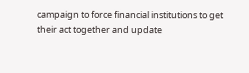campaign to force financial institutions to get their act together and update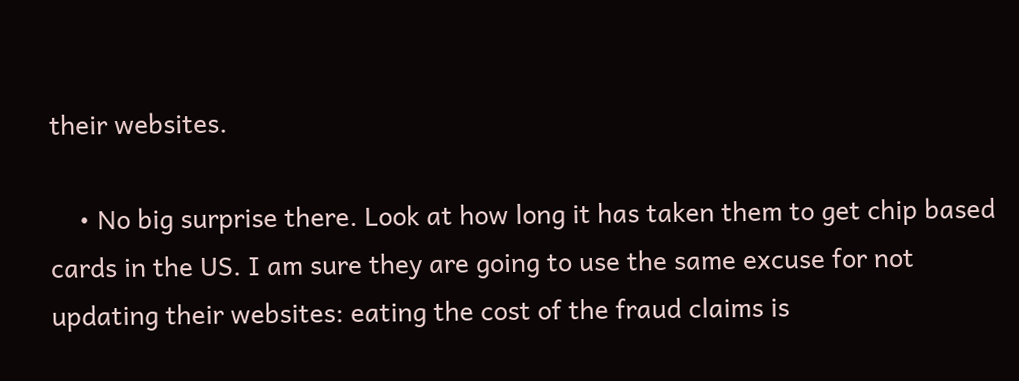their websites.

    • No big surprise there. Look at how long it has taken them to get chip based cards in the US. I am sure they are going to use the same excuse for not updating their websites: eating the cost of the fraud claims is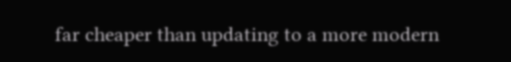far cheaper than updating to a more modern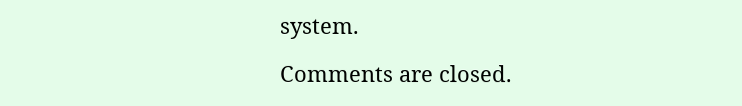system.

Comments are closed.